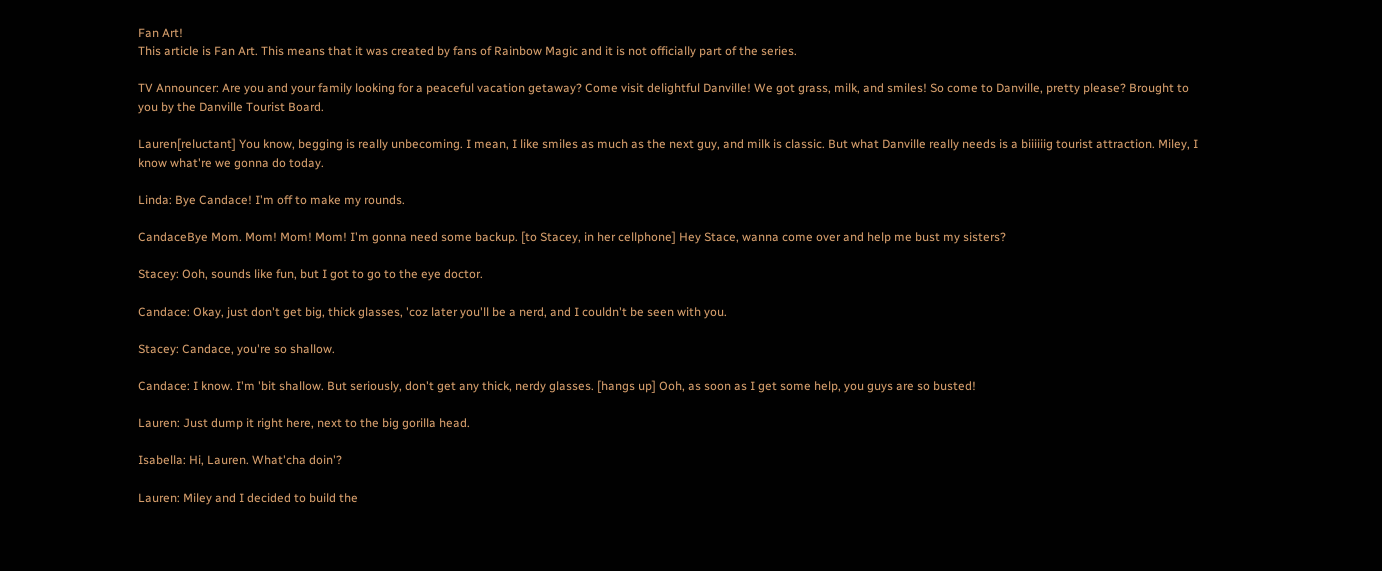Fan Art!
This article is Fan Art. This means that it was created by fans of Rainbow Magic and it is not officially part of the series.

TV Announcer: Are you and your family looking for a peaceful vacation getaway? Come visit delightful Danville! We got grass, milk, and smiles! So come to Danville, pretty please? Brought to you by the Danville Tourist Board.

Lauren[reluctant] You know, begging is really unbecoming. I mean, I like smiles as much as the next guy, and milk is classic. But what Danville really needs is a biiiiiig tourist attraction. Miley, I know what're we gonna do today.

Linda: Bye Candace! I'm off to make my rounds.

CandaceBye Mom. Mom! Mom! Mom! I'm gonna need some backup. [to Stacey, in her cellphone] Hey Stace, wanna come over and help me bust my sisters?

Stacey: Ooh, sounds like fun, but I got to go to the eye doctor.

Candace: Okay, just don't get big, thick glasses, 'coz later you'll be a nerd, and I couldn't be seen with you.

Stacey: Candace, you're so shallow.

Candace: I know. I'm 'bit shallow. But seriously, don't get any thick, nerdy glasses. [hangs up] Ooh, as soon as I get some help, you guys are so busted!

Lauren: Just dump it right here, next to the big gorilla head.

Isabella: Hi, Lauren. What'cha doin'?

Lauren: Miley and I decided to build the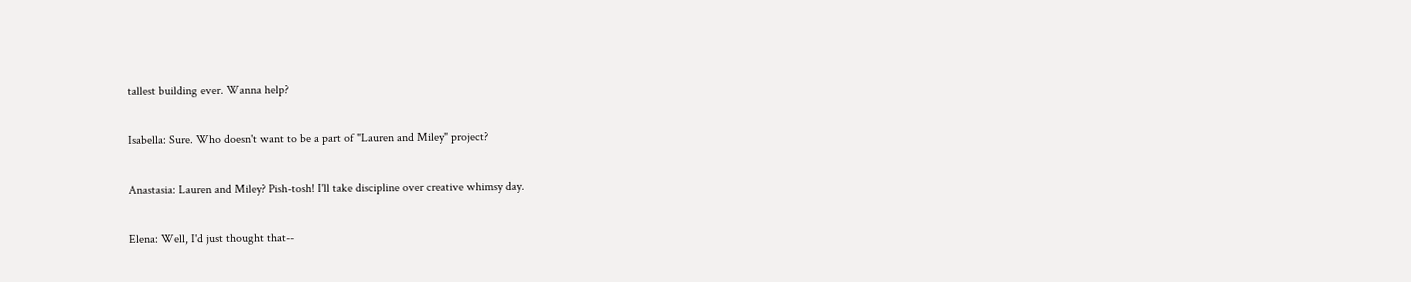tallest building ever. Wanna help?

Isabella: Sure. Who doesn't want to be a part of "Lauren and Miley" project?

Anastasia: Lauren and Miley? Pish-tosh! I'll take discipline over creative whimsy day.

Elena: Well, I'd just thought that--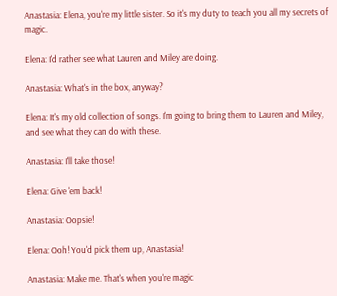Anastasia: Elena, you're my little sister. So it's my duty to teach you all my secrets of magic.

Elena: I'd rather see what Lauren and Miley are doing.

Anastasia: What's in the box, anyway?

Elena: It's my old collection of songs. I'm going to bring them to Lauren and Miley, and see what they can do with these.

Anastasia: I'll take those!

Elena: Give 'em back!

Anastasia: Oopsie!

Elena: Ooh! You'd pick them up, Anastasia!

Anastasia: Make me. That's when you're magic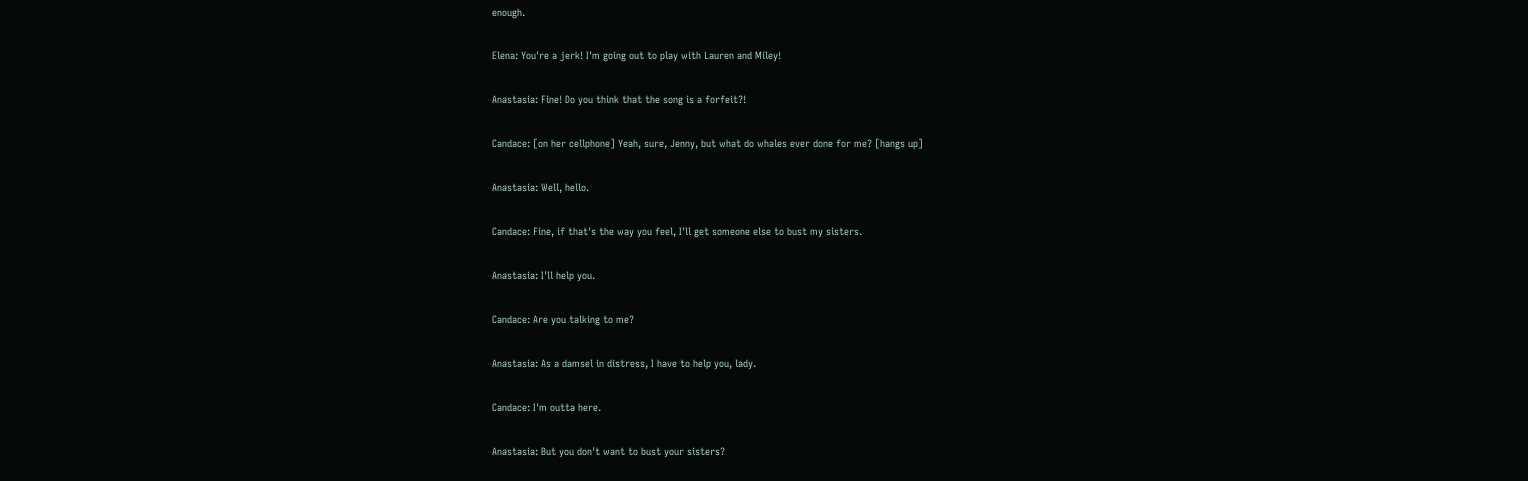enough.

Elena: You're a jerk! I'm going out to play with Lauren and Miley!

Anastasia: Fine! Do you think that the song is a forfeit?!

Candace: [on her cellphone] Yeah, sure, Jenny, but what do whales ever done for me? [hangs up]

Anastasia: Well, hello.

Candace: Fine, if that's the way you feel, I'll get someone else to bust my sisters.

Anastasia: I'll help you.

Candace: Are you talking to me?

Anastasia: As a damsel in distress, I have to help you, lady.

Candace: I'm outta here.

Anastasia: But you don't want to bust your sisters?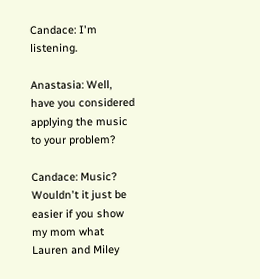Candace: I'm listening.

Anastasia: Well, have you considered applying the music to your problem?

Candace: Music? Wouldn't it just be easier if you show my mom what Lauren and Miley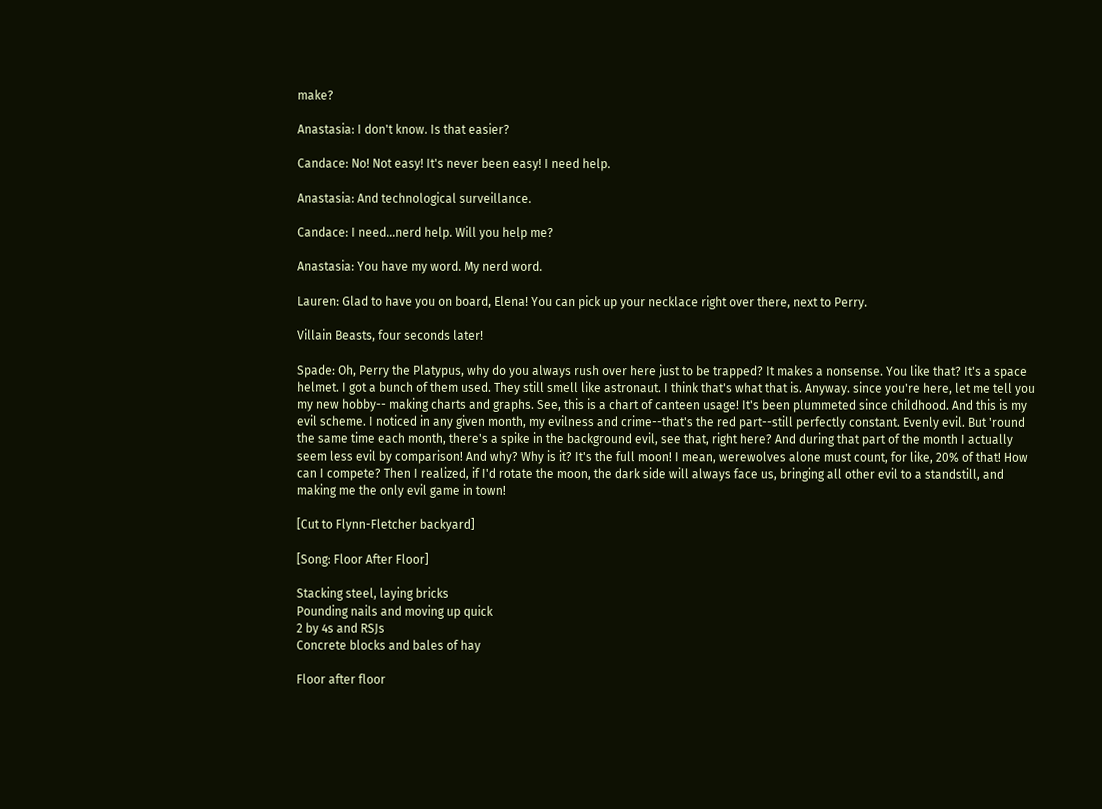make?

Anastasia: I don't know. Is that easier?

Candace: No! Not easy! It's never been easy! I need help.

Anastasia: And technological surveillance.

Candace: I need...nerd help. Will you help me?

Anastasia: You have my word. My nerd word.

Lauren: Glad to have you on board, Elena! You can pick up your necklace right over there, next to Perry.

Villain Beasts, four seconds later!

Spade: Oh, Perry the Platypus, why do you always rush over here just to be trapped? It makes a nonsense. You like that? It's a space helmet. I got a bunch of them used. They still smell like astronaut. I think that's what that is. Anyway. since you're here, let me tell you my new hobby-- making charts and graphs. See, this is a chart of canteen usage! It's been plummeted since childhood. And this is my evil scheme. I noticed in any given month, my evilness and crime--that's the red part--still perfectly constant. Evenly evil. But 'round the same time each month, there's a spike in the background evil, see that, right here? And during that part of the month I actually seem less evil by comparison! And why? Why is it? It's the full moon! I mean, werewolves alone must count, for like, 20% of that! How can I compete? Then I realized, if I'd rotate the moon, the dark side will always face us, bringing all other evil to a standstill, and making me the only evil game in town!

[Cut to Flynn-Fletcher backyard]

[Song: Floor After Floor]

Stacking steel, laying bricks
Pounding nails and moving up quick
2 by 4s and RSJs
Concrete blocks and bales of hay

Floor after floor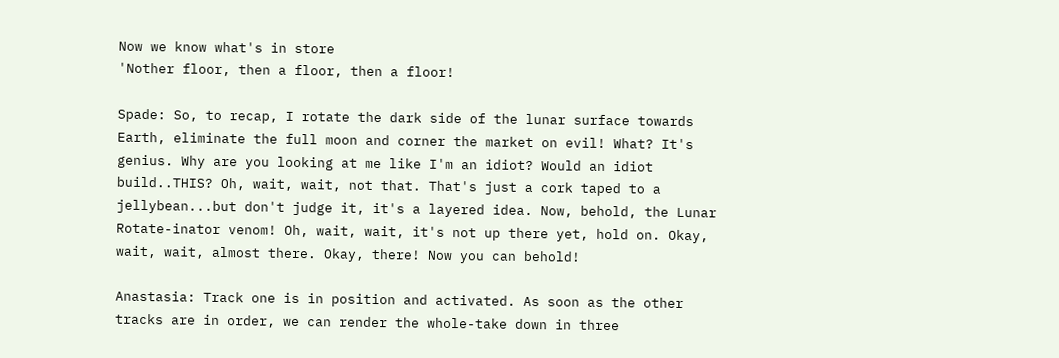Now we know what's in store
'Nother floor, then a floor, then a floor!

Spade: So, to recap, I rotate the dark side of the lunar surface towards Earth, eliminate the full moon and corner the market on evil! What? It's genius. Why are you looking at me like I'm an idiot? Would an idiot build..THIS? Oh, wait, wait, not that. That's just a cork taped to a jellybean...but don't judge it, it's a layered idea. Now, behold, the Lunar Rotate-inator venom! Oh, wait, wait, it's not up there yet, hold on. Okay, wait, wait, almost there. Okay, there! Now you can behold!

Anastasia: Track one is in position and activated. As soon as the other tracks are in order, we can render the whole-take down in three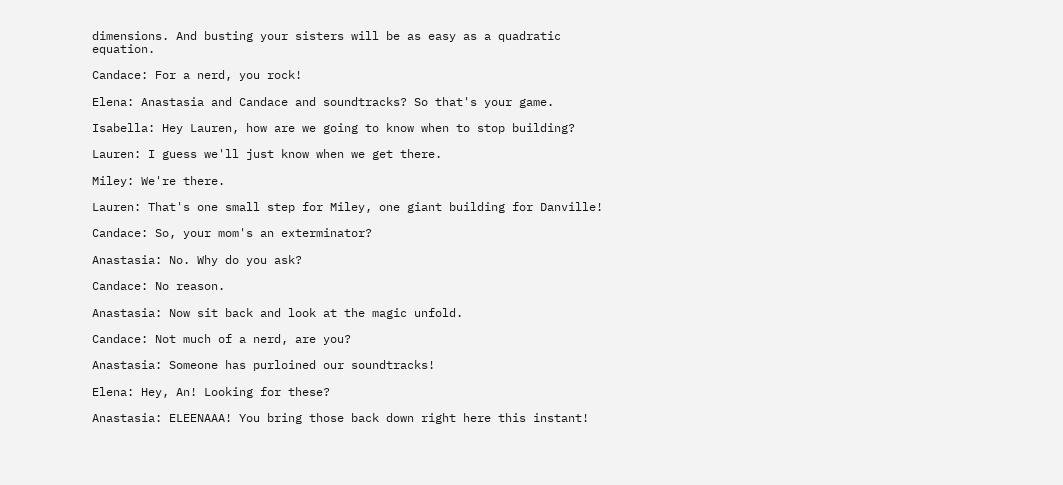dimensions. And busting your sisters will be as easy as a quadratic equation.

Candace: For a nerd, you rock!

Elena: Anastasia and Candace and soundtracks? So that's your game.

Isabella: Hey Lauren, how are we going to know when to stop building?

Lauren: I guess we'll just know when we get there.

Miley: We're there.

Lauren: That's one small step for Miley, one giant building for Danville!

Candace: So, your mom's an exterminator?

Anastasia: No. Why do you ask?

Candace: No reason.

Anastasia: Now sit back and look at the magic unfold.

Candace: Not much of a nerd, are you?

Anastasia: Someone has purloined our soundtracks!

Elena: Hey, An! Looking for these?

Anastasia: ELEENAAA! You bring those back down right here this instant!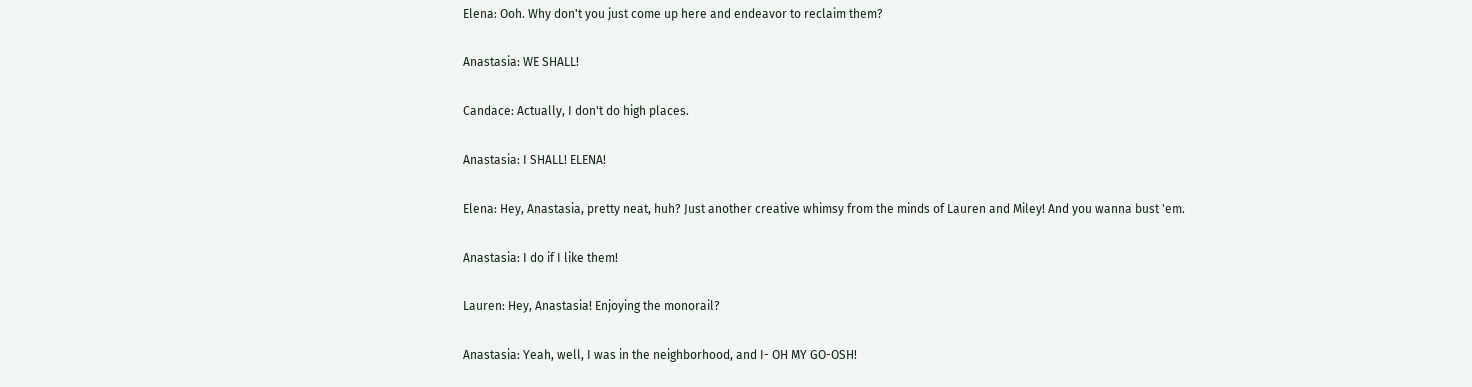Elena: Ooh. Why don't you just come up here and endeavor to reclaim them?

Anastasia: WE SHALL!

Candace: Actually, I don't do high places.

Anastasia: I SHALL! ELENA!

Elena: Hey, Anastasia, pretty neat, huh? Just another creative whimsy from the minds of Lauren and Miley! And you wanna bust 'em.

Anastasia: I do if I like them!

Lauren: Hey, Anastasia! Enjoying the monorail?

Anastasia: Yeah, well, I was in the neighborhood, and I- OH MY GO-OSH!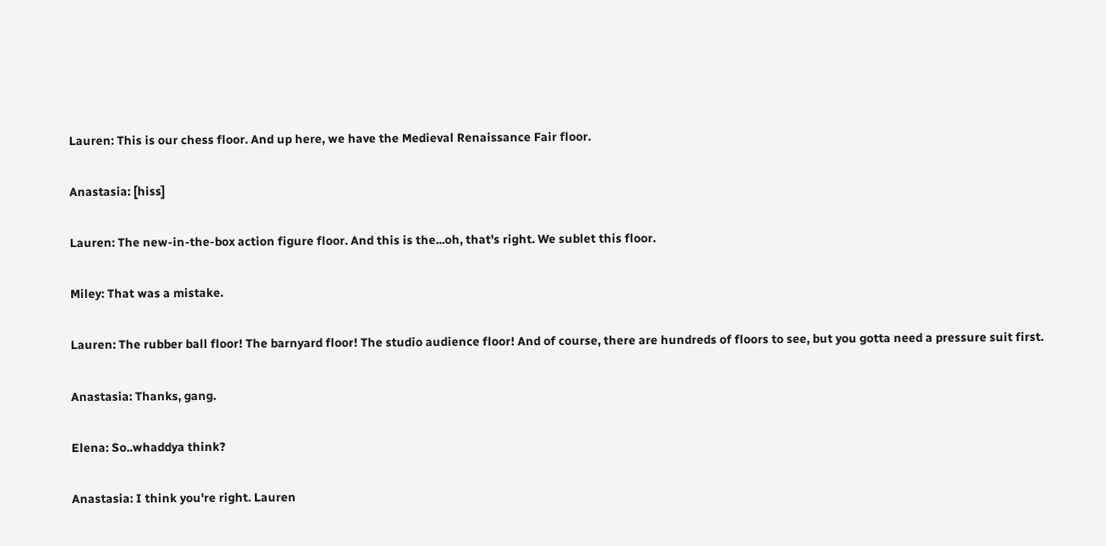Lauren: This is our chess floor. And up here, we have the Medieval Renaissance Fair floor.

Anastasia: [hiss]

Lauren: The new-in-the-box action figure floor. And this is the...oh, that's right. We sublet this floor.

Miley: That was a mistake.

Lauren: The rubber ball floor! The barnyard floor! The studio audience floor! And of course, there are hundreds of floors to see, but you gotta need a pressure suit first.

Anastasia: Thanks, gang.

Elena: So..whaddya think?

Anastasia: I think you're right. Lauren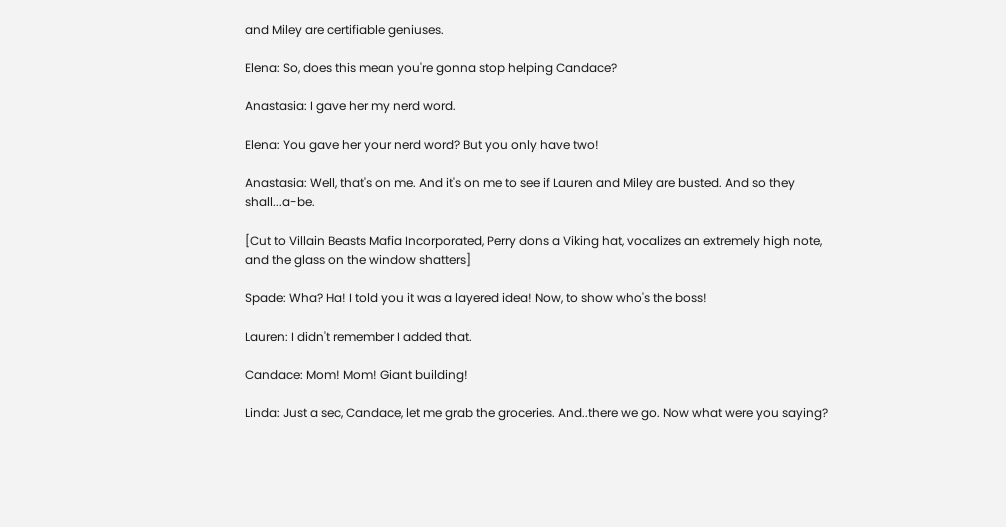and Miley are certifiable geniuses.

Elena: So, does this mean you're gonna stop helping Candace?

Anastasia: I gave her my nerd word.

Elena: You gave her your nerd word? But you only have two!

Anastasia: Well, that's on me. And it's on me to see if Lauren and Miley are busted. And so they shall...a-be.

[Cut to Villain Beasts Mafia Incorporated, Perry dons a Viking hat, vocalizes an extremely high note, and the glass on the window shatters]

Spade: Wha? Ha! I told you it was a layered idea! Now, to show who's the boss!

Lauren: I didn't remember I added that.

Candace: Mom! Mom! Giant building!

Linda: Just a sec, Candace, let me grab the groceries. And..there we go. Now what were you saying?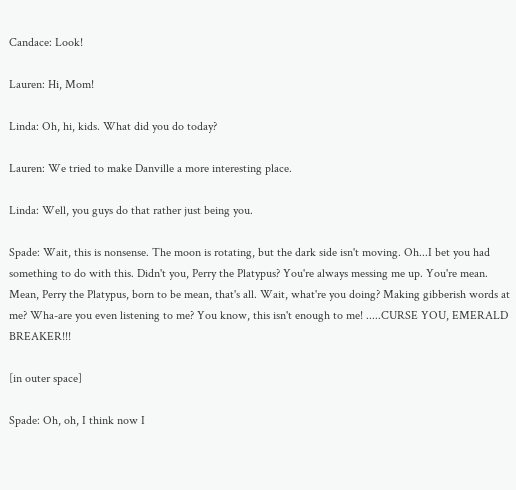Candace: Look!

Lauren: Hi, Mom!

Linda: Oh, hi, kids. What did you do today?

Lauren: We tried to make Danville a more interesting place.

Linda: Well, you guys do that rather just being you.

Spade: Wait, this is nonsense. The moon is rotating, but the dark side isn't moving. Oh...I bet you had something to do with this. Didn't you, Perry the Platypus? You're always messing me up. You're mean. Mean, Perry the Platypus, born to be mean, that's all. Wait, what're you doing? Making gibberish words at me? Wha-are you even listening to me? You know, this isn't enough to me! .....CURSE YOU, EMERALD BREAKER!!!

[in outer space]

Spade: Oh, oh, I think now I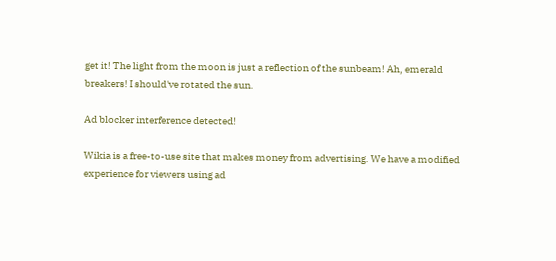get it! The light from the moon is just a reflection of the sunbeam! Ah, emerald breakers! I should've rotated the sun.

Ad blocker interference detected!

Wikia is a free-to-use site that makes money from advertising. We have a modified experience for viewers using ad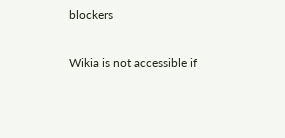blockers

Wikia is not accessible if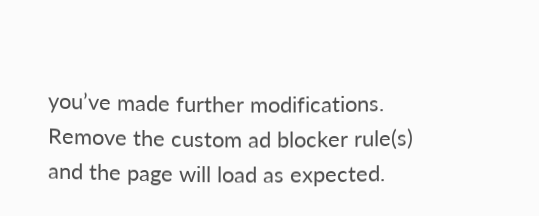you’ve made further modifications. Remove the custom ad blocker rule(s) and the page will load as expected.